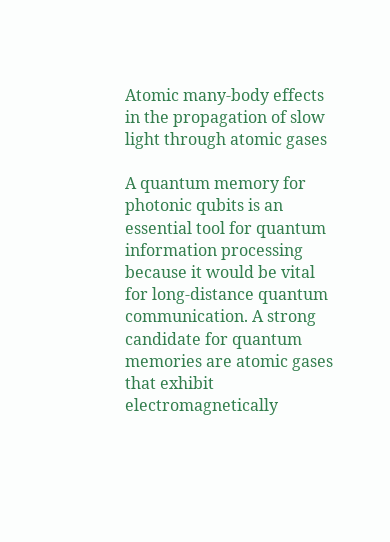Atomic many-body effects in the propagation of slow light through atomic gases

A quantum memory for photonic qubits is an essential tool for quantum information processing because it would be vital for long-distance quantum communication. A strong candidate for quantum memories are atomic gases that exhibit electromagnetically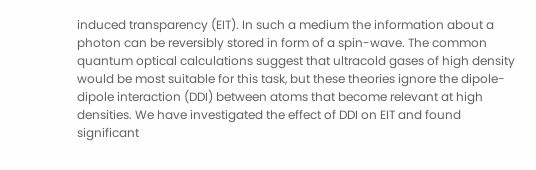induced transparency (EIT). In such a medium the information about a photon can be reversibly stored in form of a spin-wave. The common quantum optical calculations suggest that ultracold gases of high density would be most suitable for this task, but these theories ignore the dipole-dipole interaction (DDI) between atoms that become relevant at high densities. We have investigated the effect of DDI on EIT and found significant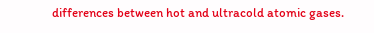differences between hot and ultracold atomic gases.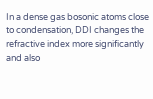In a dense gas bosonic atoms close to condensation, DDI changes the refractive index more significantly and also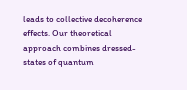leads to collective decoherence effects. Our theoretical approach combines dressed-states of quantum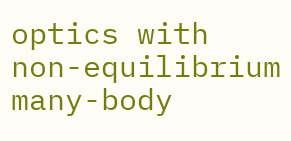optics with non-equilibrium many-body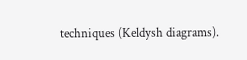techniques (Keldysh diagrams).